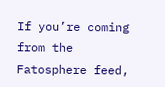If you’re coming from the Fatosphere feed,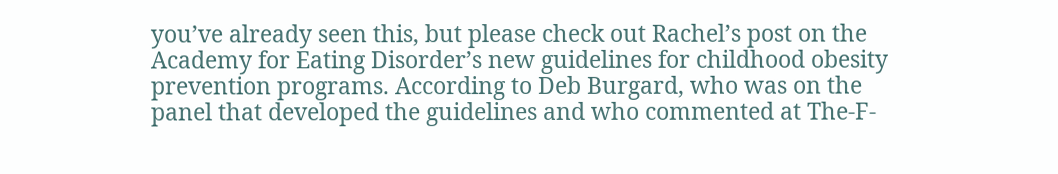you’ve already seen this, but please check out Rachel’s post on the Academy for Eating Disorder’s new guidelines for childhood obesity prevention programs. According to Deb Burgard, who was on the panel that developed the guidelines and who commented at The-F-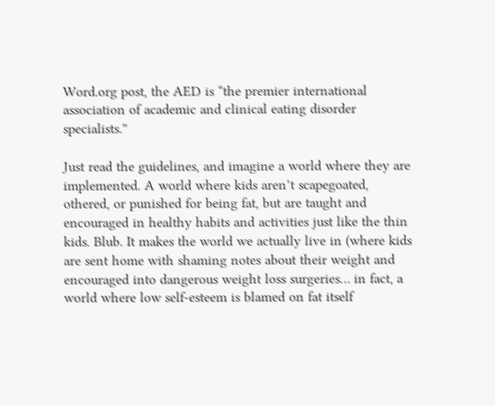Word.org post, the AED is “the premier international association of academic and clinical eating disorder specialists.”

Just read the guidelines, and imagine a world where they are implemented. A world where kids aren’t scapegoated, othered, or punished for being fat, but are taught and encouraged in healthy habits and activities just like the thin kids. Blub. It makes the world we actually live in (where kids are sent home with shaming notes about their weight and encouraged into dangerous weight loss surgeries… in fact, a world where low self-esteem is blamed on fat itself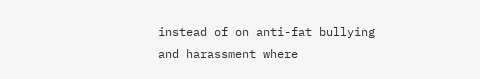instead of on anti-fat bullying and harassment where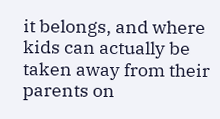it belongs, and where kids can actually be taken away from their parents on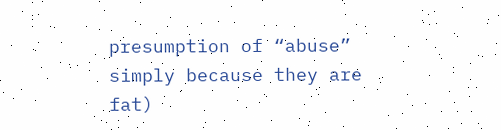presumption of “abuse” simply because they are fat)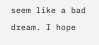seem like a bad dream. I hope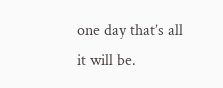one day that’s all it will be.